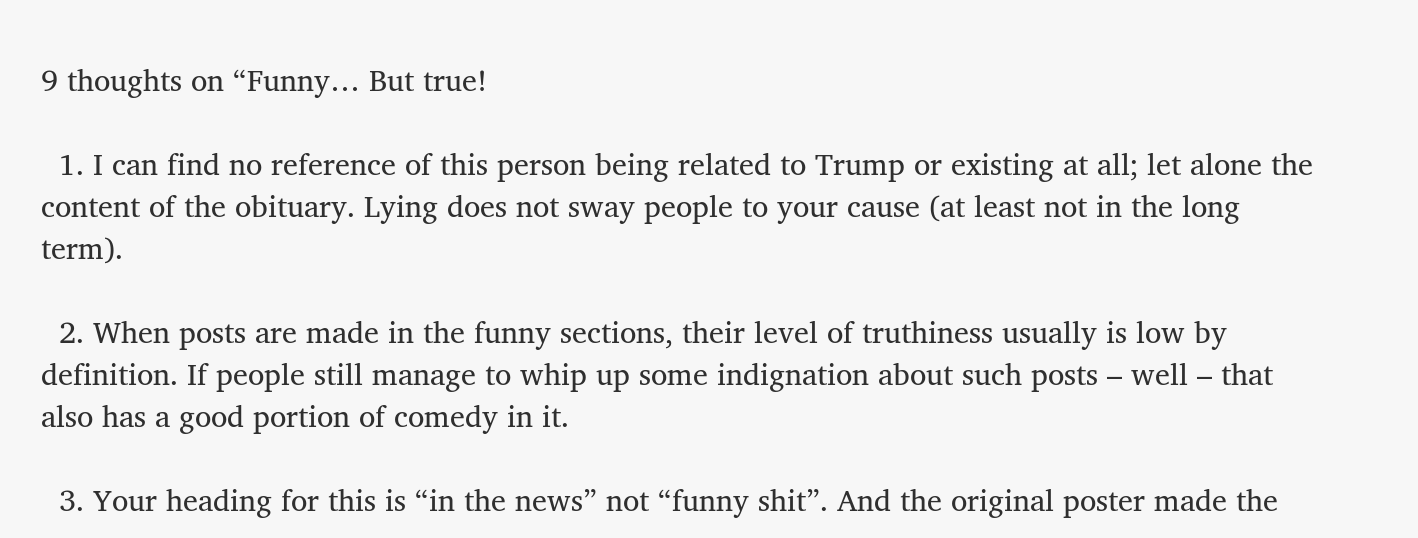9 thoughts on “Funny… But true!

  1. I can find no reference of this person being related to Trump or existing at all; let alone the content of the obituary. Lying does not sway people to your cause (at least not in the long term).

  2. When posts are made in the funny sections, their level of truthiness usually is low by definition. If people still manage to whip up some indignation about such posts – well – that also has a good portion of comedy in it.

  3. Your heading for this is “in the news” not “funny shit”. And the original poster made the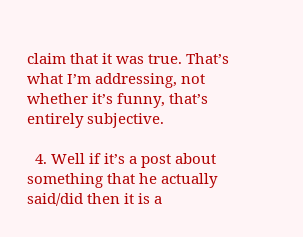claim that it was true. That’s what I’m addressing, not whether it’s funny, that’s entirely subjective.

  4. Well if it’s a post about something that he actually said/did then it is a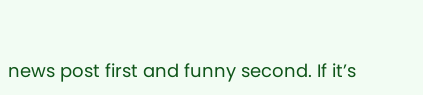news post first and funny second. If it’s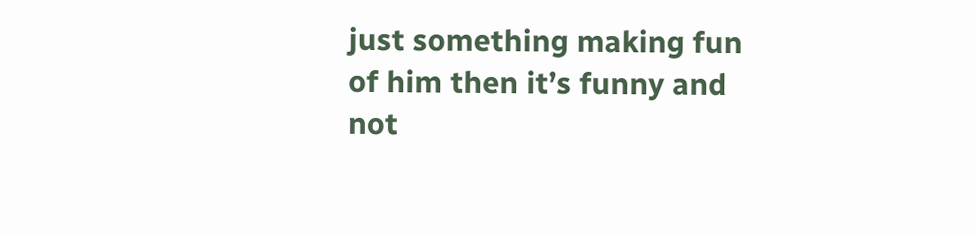just something making fun of him then it’s funny and not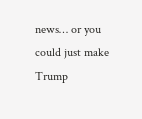news… or you could just make  Trump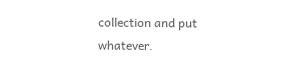collection and put whatever.